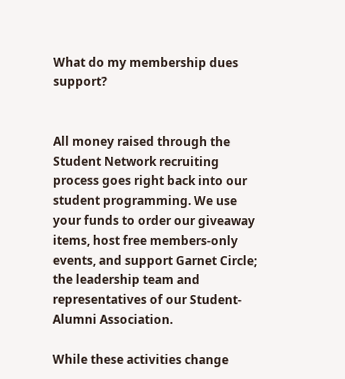What do my membership dues support?


All money raised through the Student Network recruiting process goes right back into our student programming. We use your funds to order our giveaway items, host free members-only events, and support Garnet Circle; the leadership team and representatives of our Student-Alumni Association.

While these activities change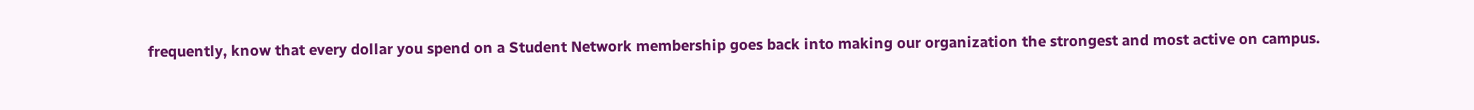frequently, know that every dollar you spend on a Student Network membership goes back into making our organization the strongest and most active on campus.